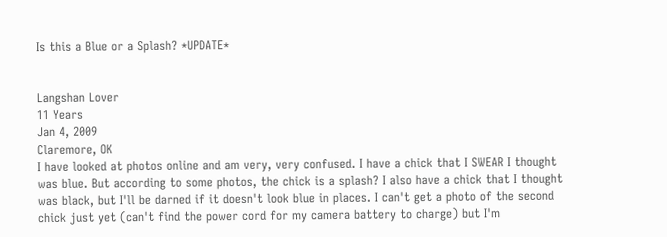Is this a Blue or a Splash? *UPDATE*


Langshan Lover
11 Years
Jan 4, 2009
Claremore, OK
I have looked at photos online and am very, very confused. I have a chick that I SWEAR I thought was blue. But according to some photos, the chick is a splash? I also have a chick that I thought was black, but I'll be darned if it doesn't look blue in places. I can't get a photo of the second chick just yet (can't find the power cord for my camera battery to charge) but I'm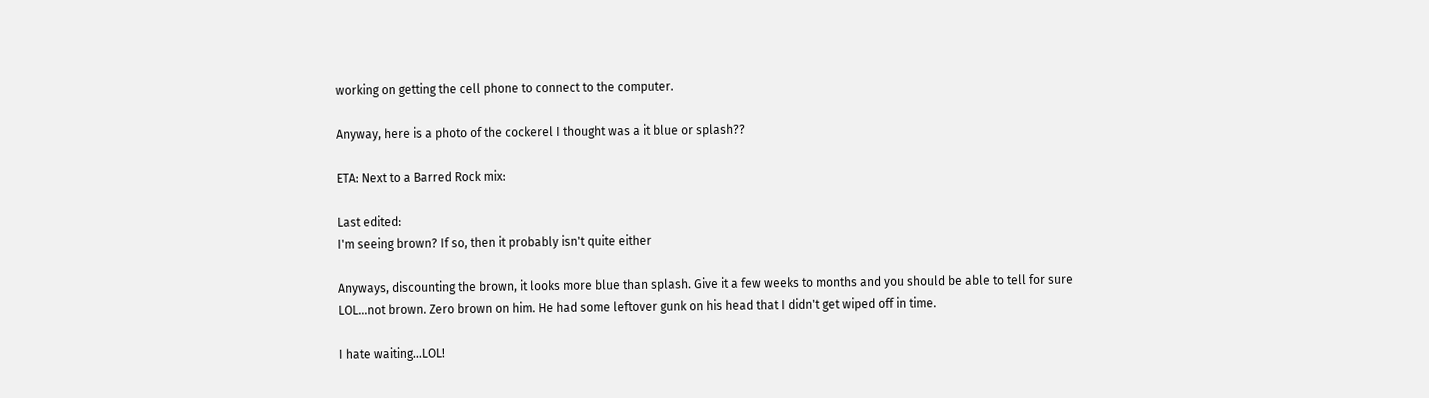working on getting the cell phone to connect to the computer.

Anyway, here is a photo of the cockerel I thought was a it blue or splash??

ETA: Next to a Barred Rock mix:

Last edited:
I'm seeing brown? If so, then it probably isn't quite either

Anyways, discounting the brown, it looks more blue than splash. Give it a few weeks to months and you should be able to tell for sure
LOL...not brown. Zero brown on him. He had some leftover gunk on his head that I didn't get wiped off in time.

I hate waiting...LOL!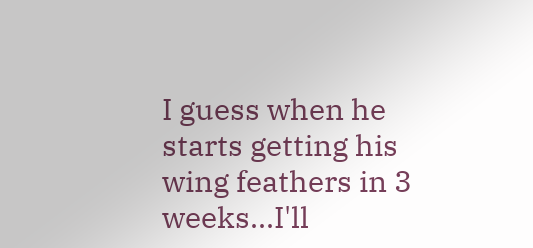I guess when he starts getting his wing feathers in 3 weeks...I'll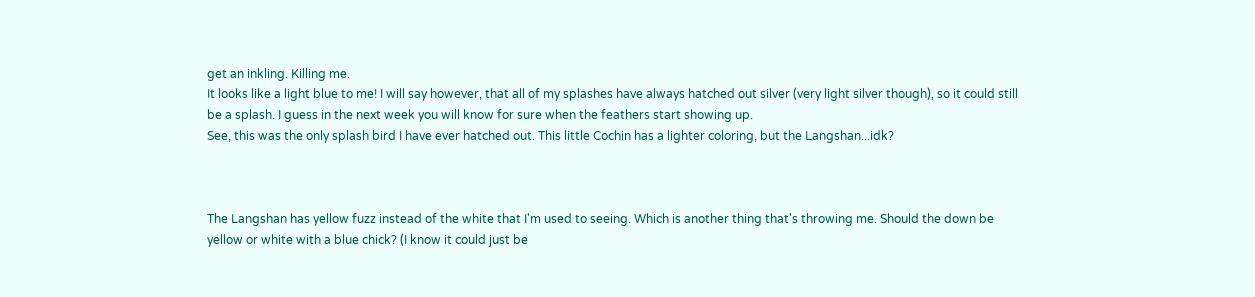get an inkling. Killing me.
It looks like a light blue to me! I will say however, that all of my splashes have always hatched out silver (very light silver though), so it could still be a splash. I guess in the next week you will know for sure when the feathers start showing up.
See, this was the only splash bird I have ever hatched out. This little Cochin has a lighter coloring, but the Langshan...idk?



The Langshan has yellow fuzz instead of the white that I'm used to seeing. Which is another thing that's throwing me. Should the down be yellow or white with a blue chick? (I know it could just be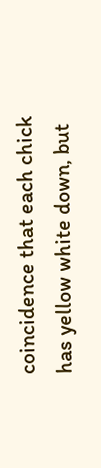coincidence that each chick has yellow white down, but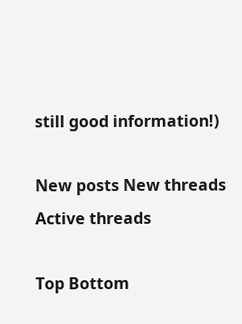still good information!)

New posts New threads Active threads

Top Bottom